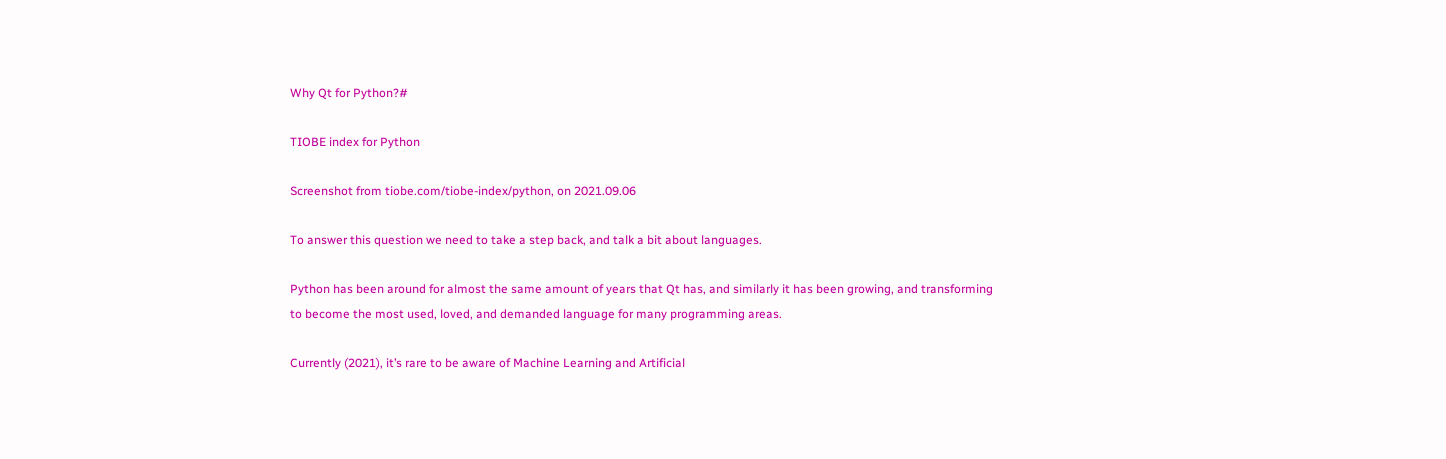Why Qt for Python?#

TIOBE index for Python

Screenshot from tiobe.com/tiobe-index/python, on 2021.09.06

To answer this question we need to take a step back, and talk a bit about languages.

Python has been around for almost the same amount of years that Qt has, and similarly it has been growing, and transforming to become the most used, loved, and demanded language for many programming areas.

Currently (2021), it’s rare to be aware of Machine Learning and Artificial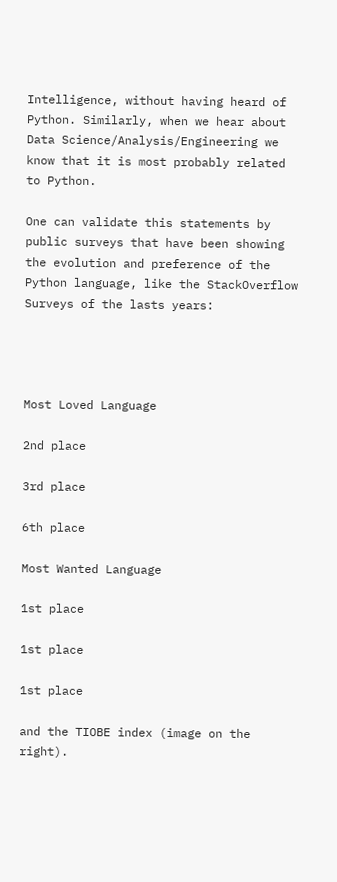Intelligence, without having heard of Python. Similarly, when we hear about Data Science/Analysis/Engineering we know that it is most probably related to Python.

One can validate this statements by public surveys that have been showing the evolution and preference of the Python language, like the StackOverflow Surveys of the lasts years:




Most Loved Language

2nd place

3rd place

6th place

Most Wanted Language

1st place

1st place

1st place

and the TIOBE index (image on the right).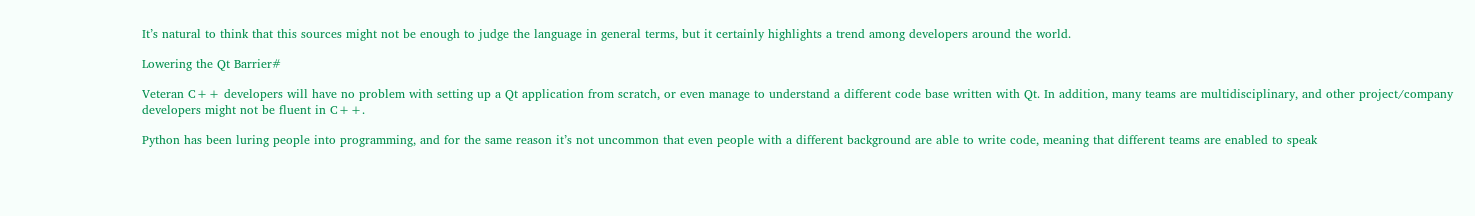It’s natural to think that this sources might not be enough to judge the language in general terms, but it certainly highlights a trend among developers around the world.

Lowering the Qt Barrier#

Veteran C++ developers will have no problem with setting up a Qt application from scratch, or even manage to understand a different code base written with Qt. In addition, many teams are multidisciplinary, and other project/company developers might not be fluent in C++.

Python has been luring people into programming, and for the same reason it’s not uncommon that even people with a different background are able to write code, meaning that different teams are enabled to speak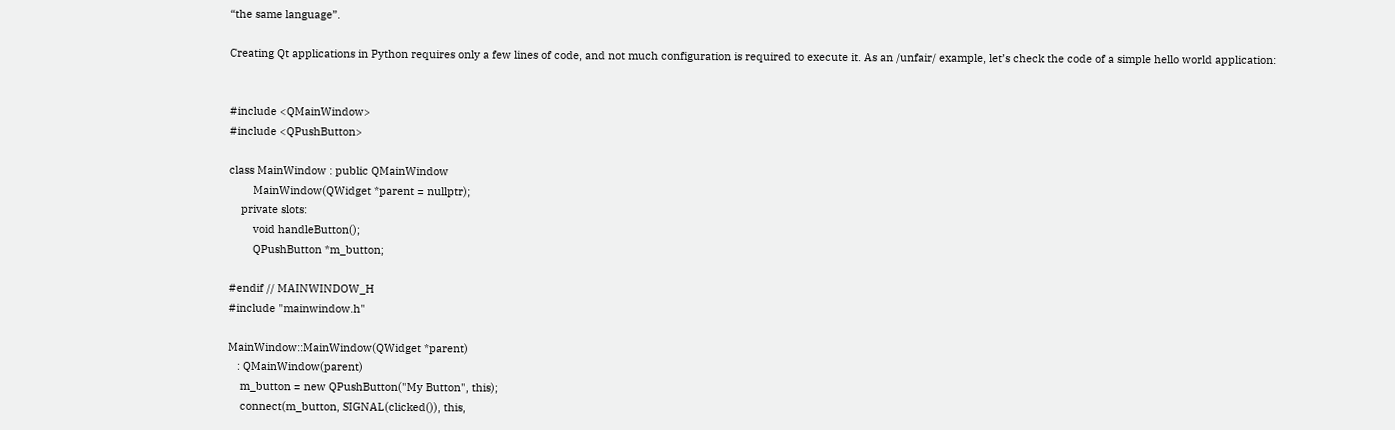“the same language”.

Creating Qt applications in Python requires only a few lines of code, and not much configuration is required to execute it. As an /unfair/ example, let’s check the code of a simple hello world application:


#include <QMainWindow>
#include <QPushButton>

class MainWindow : public QMainWindow
        MainWindow(QWidget *parent = nullptr);
    private slots:
        void handleButton();
        QPushButton *m_button;

#endif // MAINWINDOW_H
#include "mainwindow.h"

MainWindow::MainWindow(QWidget *parent)
   : QMainWindow(parent)
    m_button = new QPushButton("My Button", this);
    connect(m_button, SIGNAL(clicked()), this,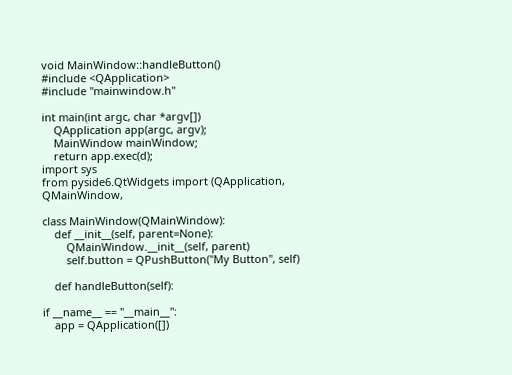void MainWindow::handleButton()
#include <QApplication>
#include "mainwindow.h"

int main(int argc, char *argv[])
    QApplication app(argc, argv);
    MainWindow mainWindow;
    return app.exec(d);
import sys
from pyside6.QtWidgets import (QApplication, QMainWindow,

class MainWindow(QMainWindow):
    def __init__(self, parent=None):
        QMainWindow.__init__(self, parent)
        self.button = QPushButton("My Button", self)

    def handleButton(self):

if __name__ == "__main__":
    app = QApplication([])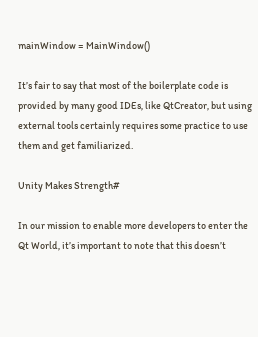mainWindow = MainWindow()

It’s fair to say that most of the boilerplate code is provided by many good IDEs, like QtCreator, but using external tools certainly requires some practice to use them and get familiarized.

Unity Makes Strength#

In our mission to enable more developers to enter the Qt World, it’s important to note that this doesn’t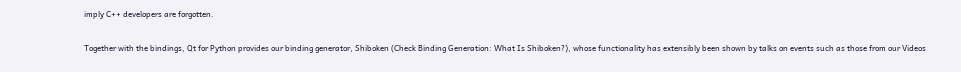imply C++ developers are forgotten.

Together with the bindings, Qt for Python provides our binding generator, Shiboken (Check Binding Generation: What Is Shiboken?), whose functionality has extensibly been shown by talks on events such as those from our Videos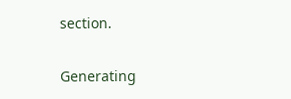section.

Generating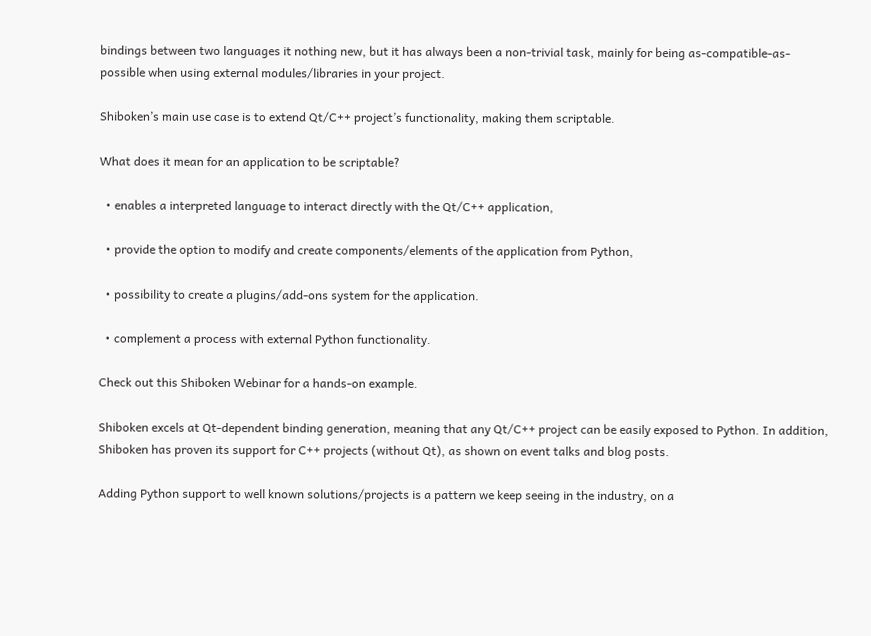bindings between two languages it nothing new, but it has always been a non-trivial task, mainly for being as-compatible-as-possible when using external modules/libraries in your project.

Shiboken’s main use case is to extend Qt/C++ project’s functionality, making them scriptable.

What does it mean for an application to be scriptable?

  • enables a interpreted language to interact directly with the Qt/C++ application,

  • provide the option to modify and create components/elements of the application from Python,

  • possibility to create a plugins/add-ons system for the application.

  • complement a process with external Python functionality.

Check out this Shiboken Webinar for a hands-on example.

Shiboken excels at Qt-dependent binding generation, meaning that any Qt/C++ project can be easily exposed to Python. In addition, Shiboken has proven its support for C++ projects (without Qt), as shown on event talks and blog posts.

Adding Python support to well known solutions/projects is a pattern we keep seeing in the industry, on a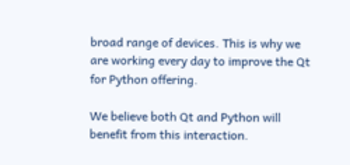broad range of devices. This is why we are working every day to improve the Qt for Python offering.

We believe both Qt and Python will benefit from this interaction.